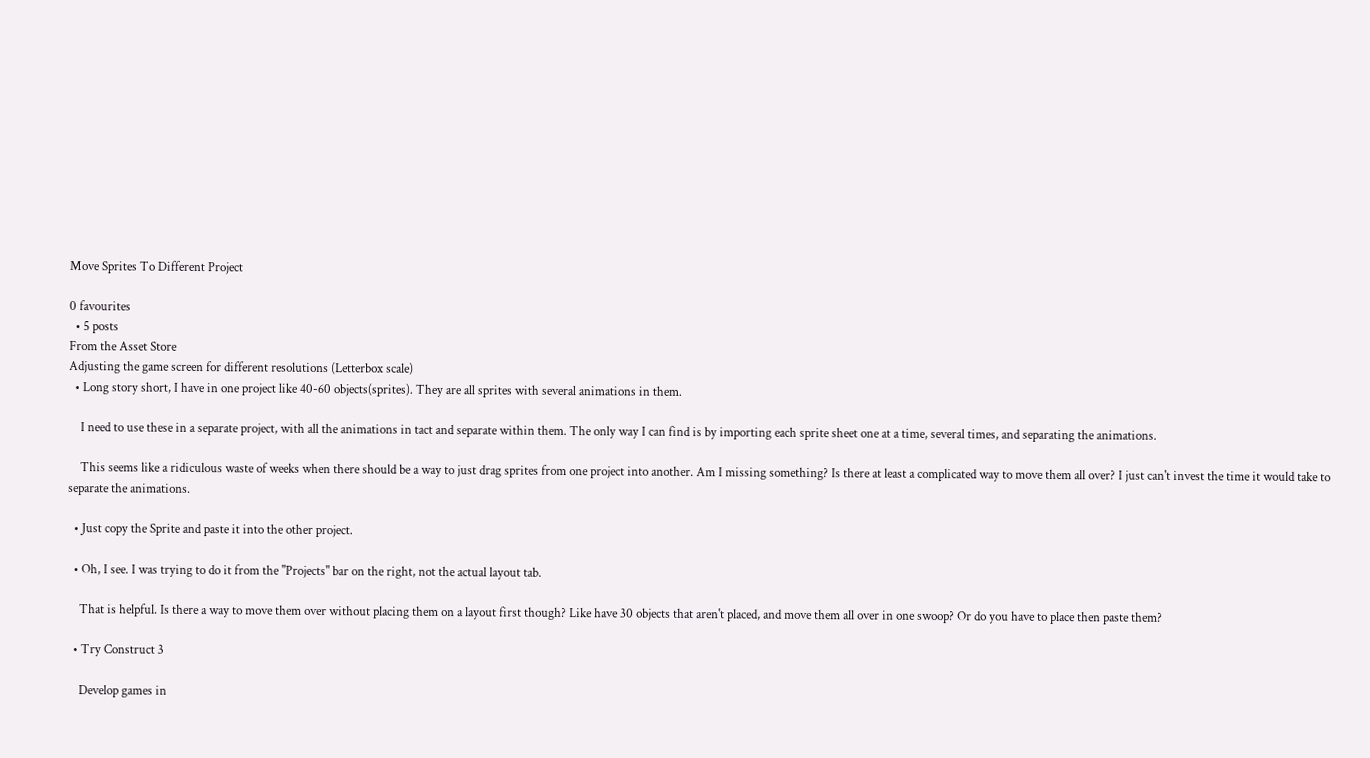Move Sprites To Different Project

0 favourites
  • 5 posts
From the Asset Store
Adjusting the game screen for different resolutions (Letterbox scale)
  • Long story short, I have in one project like 40-60 objects(sprites). They are all sprites with several animations in them.

    I need to use these in a separate project, with all the animations in tact and separate within them. The only way I can find is by importing each sprite sheet one at a time, several times, and separating the animations.

    This seems like a ridiculous waste of weeks when there should be a way to just drag sprites from one project into another. Am I missing something? Is there at least a complicated way to move them all over? I just can't invest the time it would take to separate the animations.

  • Just copy the Sprite and paste it into the other project.

  • Oh, I see. I was trying to do it from the "Projects" bar on the right, not the actual layout tab.

    That is helpful. Is there a way to move them over without placing them on a layout first though? Like have 30 objects that aren't placed, and move them all over in one swoop? Or do you have to place then paste them?

  • Try Construct 3

    Develop games in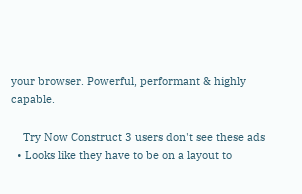your browser. Powerful, performant & highly capable.

    Try Now Construct 3 users don't see these ads
  • Looks like they have to be on a layout to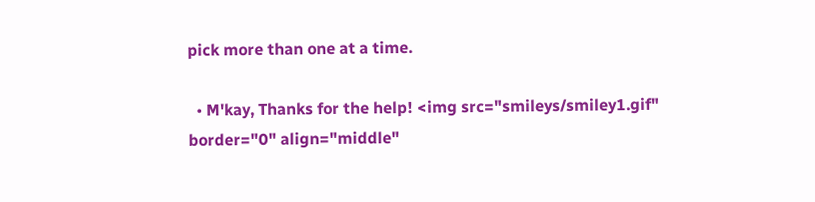pick more than one at a time.

  • M'kay, Thanks for the help! <img src="smileys/smiley1.gif" border="0" align="middle"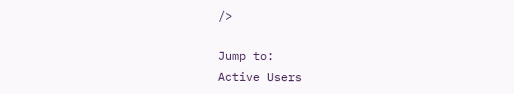/>

Jump to:
Active Users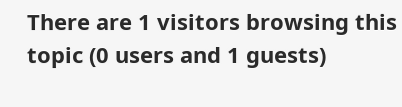There are 1 visitors browsing this topic (0 users and 1 guests)